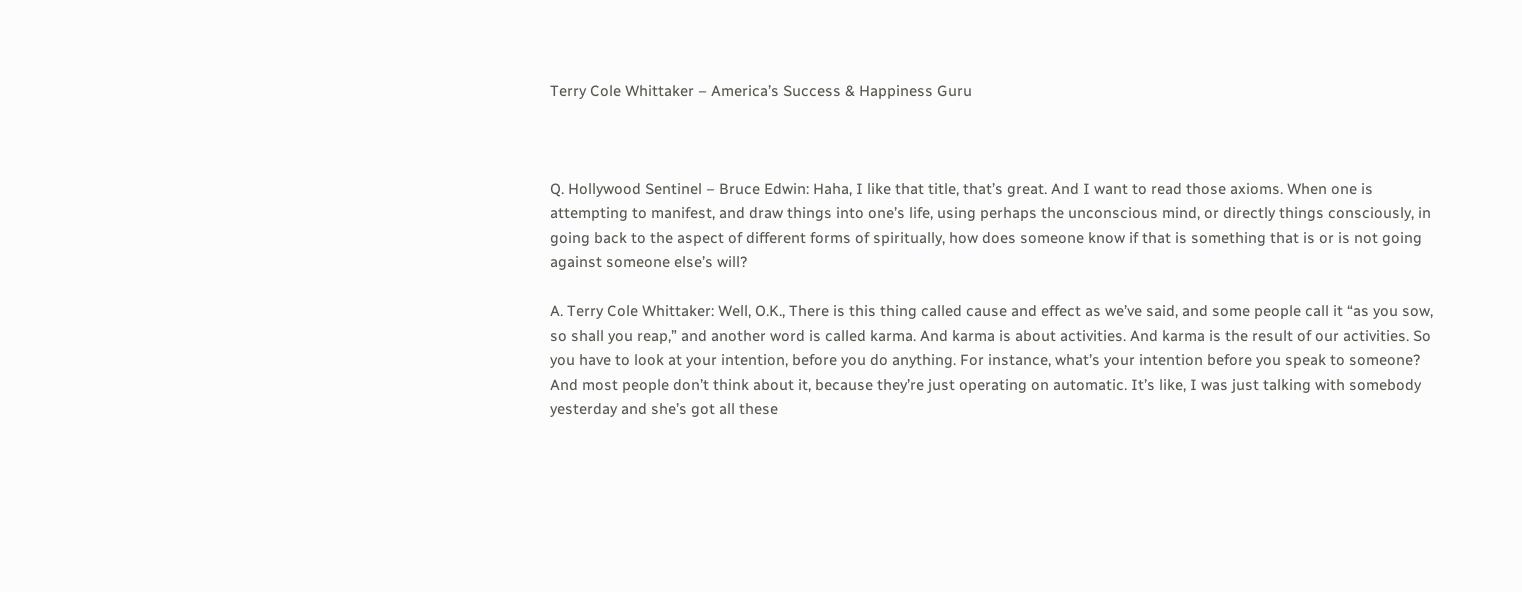Terry Cole Whittaker – America’s Success & Happiness Guru



Q. Hollywood Sentinel – Bruce Edwin: Haha, I like that title, that’s great. And I want to read those axioms. When one is attempting to manifest, and draw things into one’s life, using perhaps the unconscious mind, or directly things consciously, in going back to the aspect of different forms of spiritually, how does someone know if that is something that is or is not going against someone else’s will?

A. Terry Cole Whittaker: Well, O.K., There is this thing called cause and effect as we’ve said, and some people call it “as you sow, so shall you reap,” and another word is called karma. And karma is about activities. And karma is the result of our activities. So you have to look at your intention, before you do anything. For instance, what’s your intention before you speak to someone? And most people don’t think about it, because they’re just operating on automatic. It’s like, I was just talking with somebody yesterday and she’s got all these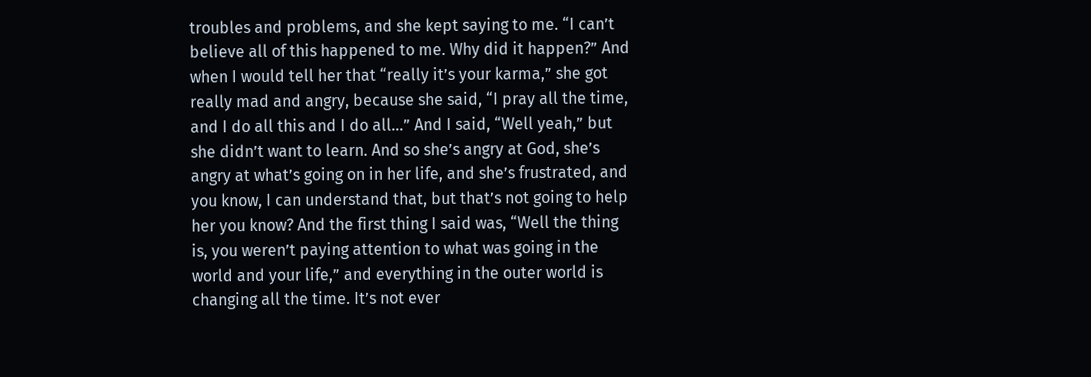troubles and problems, and she kept saying to me. “I can’t believe all of this happened to me. Why did it happen?” And when I would tell her that “really it’s your karma,” she got really mad and angry, because she said, “I pray all the time, and I do all this and I do all…” And I said, “Well yeah,” but she didn’t want to learn. And so she’s angry at God, she’s angry at what’s going on in her life, and she’s frustrated, and you know, I can understand that, but that’s not going to help her you know? And the first thing I said was, “Well the thing is, you weren’t paying attention to what was going in the world and your life,” and everything in the outer world is changing all the time. It’s not ever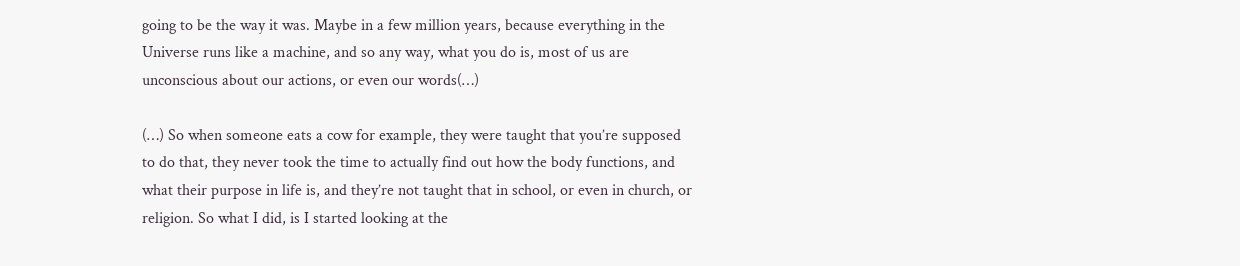going to be the way it was. Maybe in a few million years, because everything in the Universe runs like a machine, and so any way, what you do is, most of us are unconscious about our actions, or even our words(…)

(…) So when someone eats a cow for example, they were taught that you’re supposed to do that, they never took the time to actually find out how the body functions, and what their purpose in life is, and they’re not taught that in school, or even in church, or religion. So what I did, is I started looking at the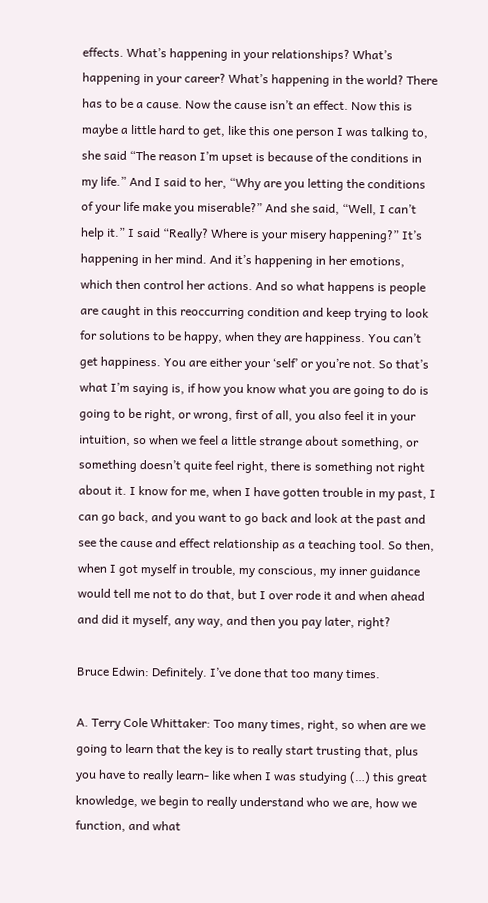effects. What’s happening in your relationships? What’s happening in your career? What’s happening in the world? There has to be a cause. Now the cause isn’t an effect. Now this is maybe a little hard to get, like this one person I was talking to, she said “The reason I’m upset is because of the conditions in my life.” And I said to her, “Why are you letting the conditions of your life make you miserable?” And she said, “Well, I can’t help it.” I said “Really? Where is your misery happening?” It’s happening in her mind. And it’s happening in her emotions, which then control her actions. And so what happens is people are caught in this reoccurring condition and keep trying to look for solutions to be happy, when they are happiness. You can’t get happiness. You are either your ‘self’ or you’re not. So that’s what I’m saying is, if how you know what you are going to do is going to be right, or wrong, first of all, you also feel it in your intuition, so when we feel a little strange about something, or something doesn’t quite feel right, there is something not right about it. I know for me, when I have gotten trouble in my past, I can go back, and you want to go back and look at the past and see the cause and effect relationship as a teaching tool. So then, when I got myself in trouble, my conscious, my inner guidance would tell me not to do that, but I over rode it and when ahead and did it myself, any way, and then you pay later, right?

Bruce Edwin: Definitely. I’ve done that too many times.

A. Terry Cole Whittaker: Too many times, right, so when are we going to learn that the key is to really start trusting that, plus you have to really learn- like when I was studying (…) this great knowledge, we begin to really understand who we are, how we function, and what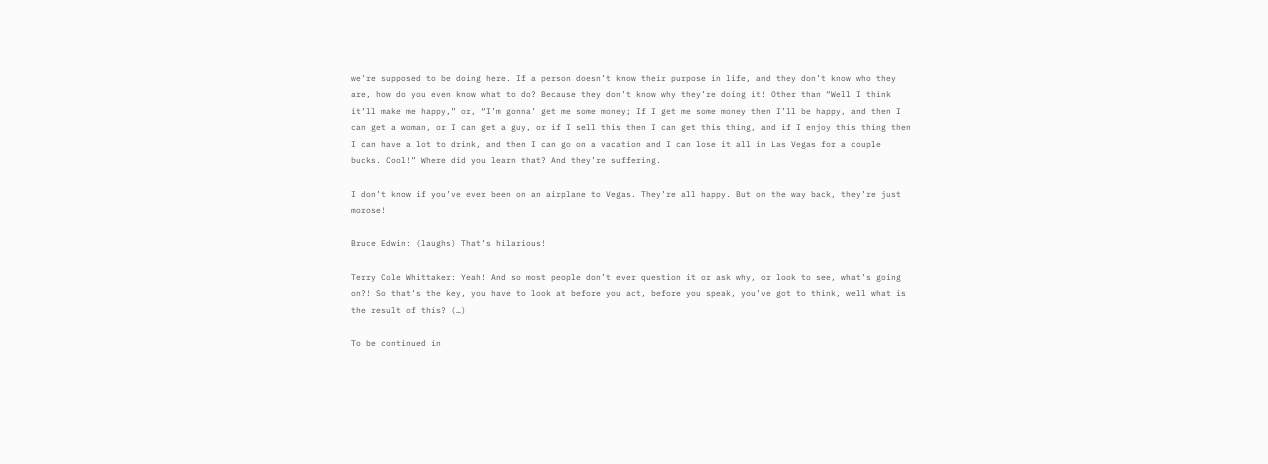we’re supposed to be doing here. If a person doesn’t know their purpose in life, and they don’t know who they are, how do you even know what to do? Because they don’t know why they’re doing it! Other than “Well I think it’ll make me happy,” or, “I’m gonna’ get me some money; If I get me some money then I’ll be happy, and then I can get a woman, or I can get a guy, or if I sell this then I can get this thing, and if I enjoy this thing then I can have a lot to drink, and then I can go on a vacation and I can lose it all in Las Vegas for a couple bucks. Cool!” Where did you learn that? And they’re suffering.

I don’t know if you’ve ever been on an airplane to Vegas. They’re all happy. But on the way back, they’re just morose!

Bruce Edwin: (laughs) That’s hilarious!

Terry Cole Whittaker: Yeah! And so most people don’t ever question it or ask why, or look to see, what’s going on?! So that’s the key, you have to look at before you act, before you speak, you’ve got to think, well what is the result of this? (…)

To be continued in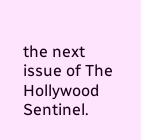the next issue of The Hollywood Sentinel.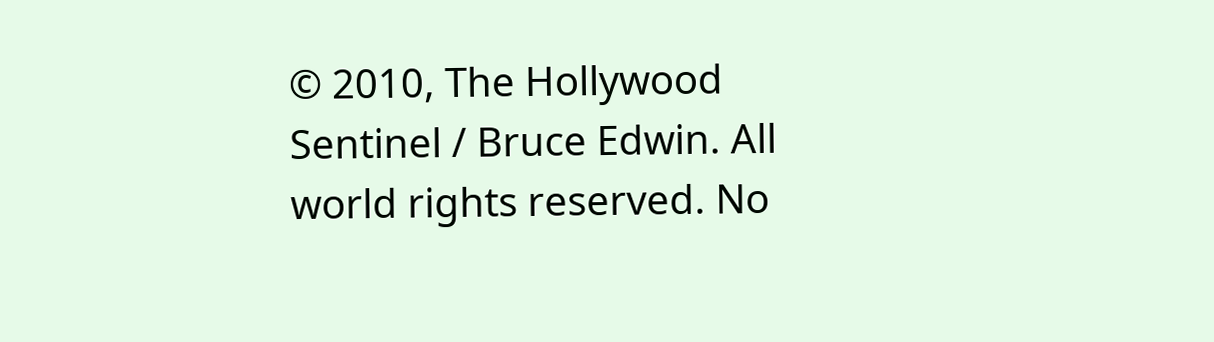© 2010, The Hollywood Sentinel / Bruce Edwin. All world rights reserved. No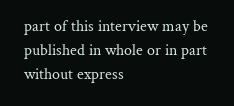part of this interview may be published in whole or in part without express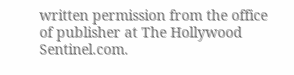written permission from the office of publisher at The Hollywood Sentinel.com.